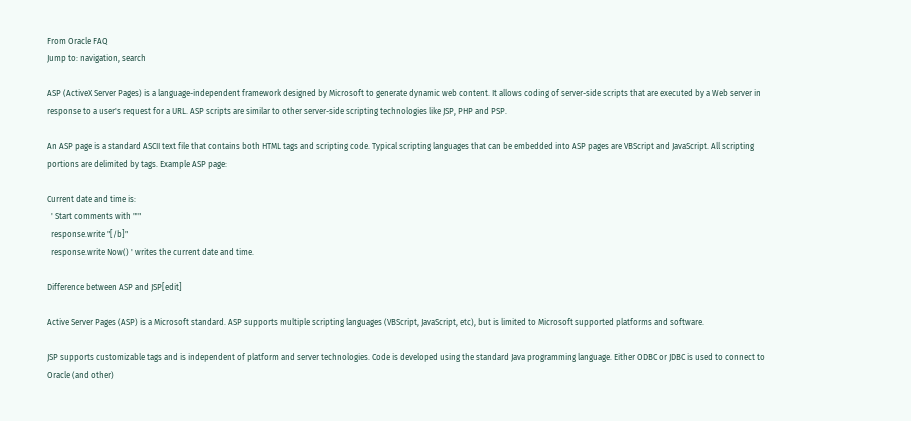From Oracle FAQ
Jump to: navigation, search

ASP (ActiveX Server Pages) is a language-independent framework designed by Microsoft to generate dynamic web content. It allows coding of server-side scripts that are executed by a Web server in response to a user's request for a URL. ASP scripts are similar to other server-side scripting technologies like JSP, PHP and PSP.

An ASP page is a standard ASCII text file that contains both HTML tags and scripting code. Typical scripting languages that can be embedded into ASP pages are VBScript and JavaScript. All scripting portions are delimited by tags. Example ASP page:

Current date and time is:
  ' Start comments with "'"
  response.write "[/b]"
  response.write Now() ' writes the current date and time.

Difference between ASP and JSP[edit]

Active Server Pages (ASP) is a Microsoft standard. ASP supports multiple scripting languages (VBScript, JavaScript, etc), but is limited to Microsoft supported platforms and software.

JSP supports customizable tags and is independent of platform and server technologies. Code is developed using the standard Java programming language. Either ODBC or JDBC is used to connect to Oracle (and other)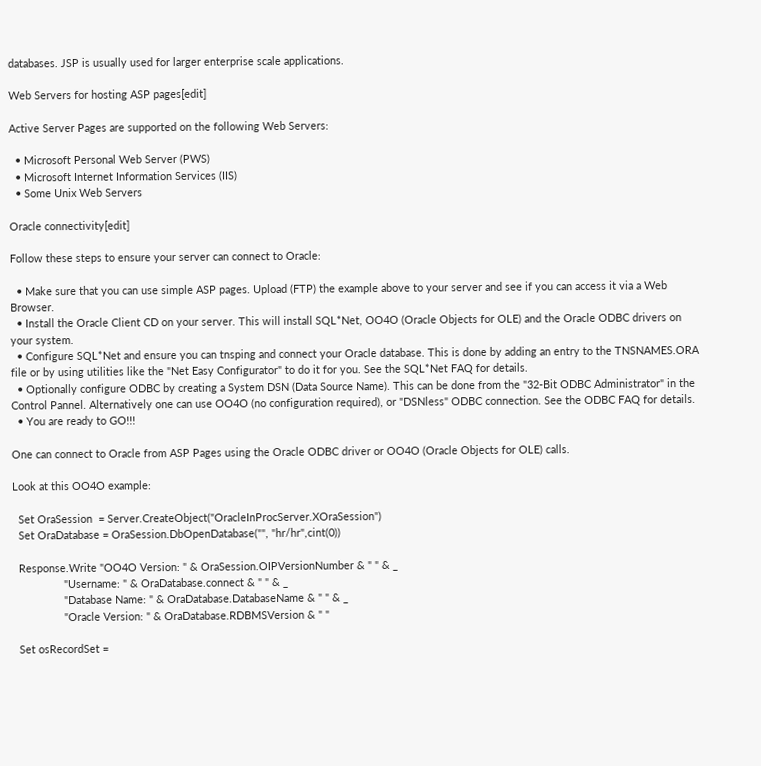databases. JSP is usually used for larger enterprise scale applications.

Web Servers for hosting ASP pages[edit]

Active Server Pages are supported on the following Web Servers:

  • Microsoft Personal Web Server (PWS)
  • Microsoft Internet Information Services (IIS)
  • Some Unix Web Servers

Oracle connectivity[edit]

Follow these steps to ensure your server can connect to Oracle:

  • Make sure that you can use simple ASP pages. Upload (FTP) the example above to your server and see if you can access it via a Web Browser.
  • Install the Oracle Client CD on your server. This will install SQL*Net, OO4O (Oracle Objects for OLE) and the Oracle ODBC drivers on your system.
  • Configure SQL*Net and ensure you can tnsping and connect your Oracle database. This is done by adding an entry to the TNSNAMES.ORA file or by using utilities like the "Net Easy Configurator" to do it for you. See the SQL*Net FAQ for details.
  • Optionally configure ODBC by creating a System DSN (Data Source Name). This can be done from the "32-Bit ODBC Administrator" in the Control Pannel. Alternatively one can use OO4O (no configuration required), or "DSNless" ODBC connection. See the ODBC FAQ for details.
  • You are ready to GO!!!

One can connect to Oracle from ASP Pages using the Oracle ODBC driver or OO4O (Oracle Objects for OLE) calls.

Look at this OO4O example:

  Set OraSession  = Server.CreateObject("OracleInProcServer.XOraSession")
  Set OraDatabase = OraSession.DbOpenDatabase("", "hr/hr",cint(0))

  Response.Write "OO4O Version: " & OraSession.OIPVersionNumber & " " & _
                 "Username: " & OraDatabase.connect & " " & _
                 "Database Name: " & OraDatabase.DatabaseName & " " & _
                 "Oracle Version: " & OraDatabase.RDBMSVersion & " "

  Set osRecordSet =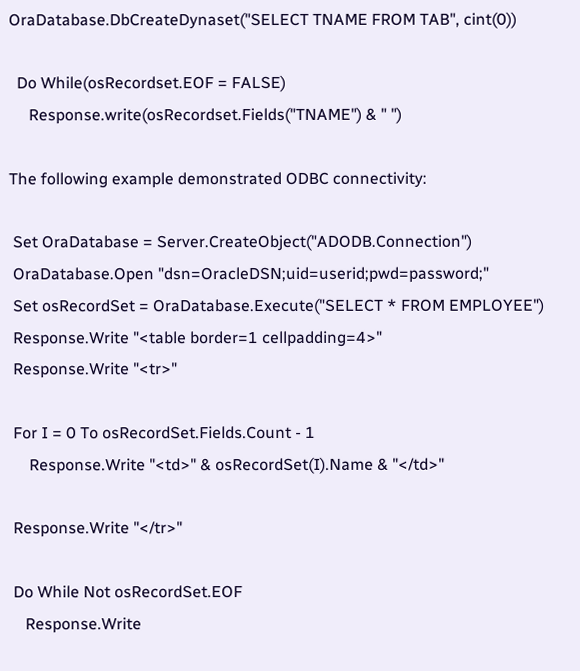OraDatabase.DbCreateDynaset("SELECT TNAME FROM TAB", cint(0))

  Do While(osRecordset.EOF = FALSE)
     Response.write(osRecordset.Fields("TNAME") & " ")

The following example demonstrated ODBC connectivity:

 Set OraDatabase = Server.CreateObject("ADODB.Connection")
 OraDatabase.Open "dsn=OracleDSN;uid=userid;pwd=password;"
 Set osRecordSet = OraDatabase.Execute("SELECT * FROM EMPLOYEE")
 Response.Write "<table border=1 cellpadding=4>"
 Response.Write "<tr>"

 For I = 0 To osRecordSet.Fields.Count - 1
     Response.Write "<td>" & osRecordSet(I).Name & "</td>"

 Response.Write "</tr>"

 Do While Not osRecordSet.EOF
    Response.Write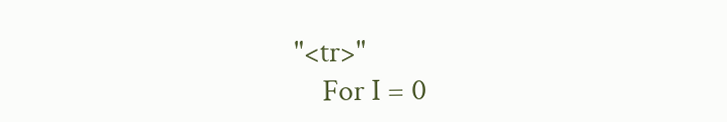"<tr>"
    For I = 0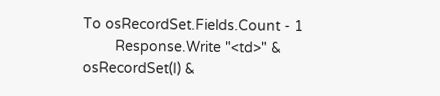To osRecordSet.Fields.Count - 1
        Response.Write "<td>" & osRecordSet(I) &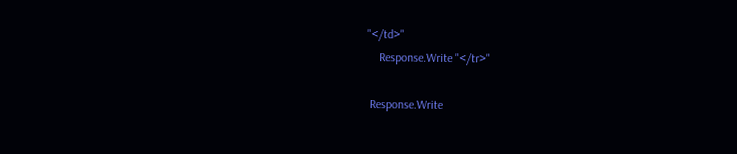"</td>"
    Response.Write "</tr>"

 Response.Write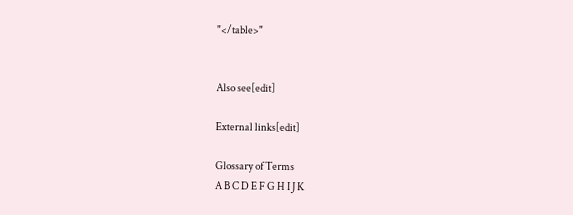"</table>"


Also see[edit]

External links[edit]

Glossary of Terms
A B C D E F G H I J K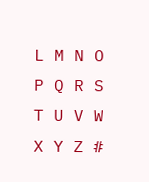L M N O P Q R S T U V W X Y Z #